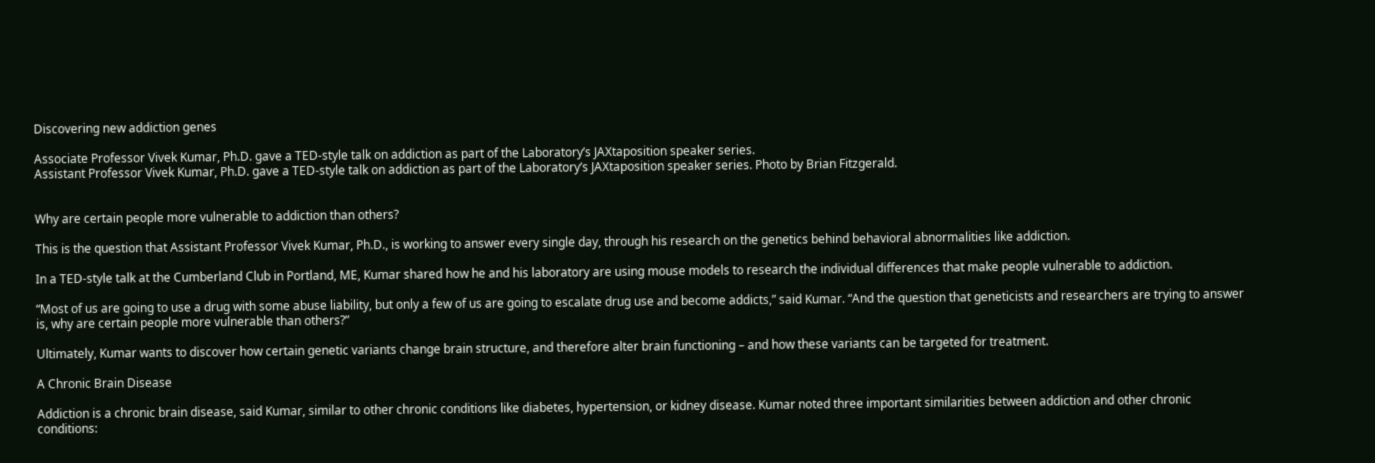Discovering new addiction genes

Associate Professor Vivek Kumar, Ph.D. gave a TED-style talk on addiction as part of the Laboratory’s JAXtaposition speaker series.
Assistant Professor Vivek Kumar, Ph.D. gave a TED-style talk on addiction as part of the Laboratory’s JAXtaposition speaker series. Photo by Brian Fitzgerald.


Why are certain people more vulnerable to addiction than others?

This is the question that Assistant Professor Vivek Kumar, Ph.D., is working to answer every single day, through his research on the genetics behind behavioral abnormalities like addiction.

In a TED-style talk at the Cumberland Club in Portland, ME, Kumar shared how he and his laboratory are using mouse models to research the individual differences that make people vulnerable to addiction.

“Most of us are going to use a drug with some abuse liability, but only a few of us are going to escalate drug use and become addicts,” said Kumar. “And the question that geneticists and researchers are trying to answer is, why are certain people more vulnerable than others?”

Ultimately, Kumar wants to discover how certain genetic variants change brain structure, and therefore alter brain functioning – and how these variants can be targeted for treatment.

A Chronic Brain Disease

Addiction is a chronic brain disease, said Kumar, similar to other chronic conditions like diabetes, hypertension, or kidney disease. Kumar noted three important similarities between addiction and other chronic conditions: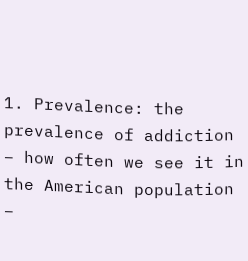1. Prevalence: the prevalence of addiction – how often we see it in the American population –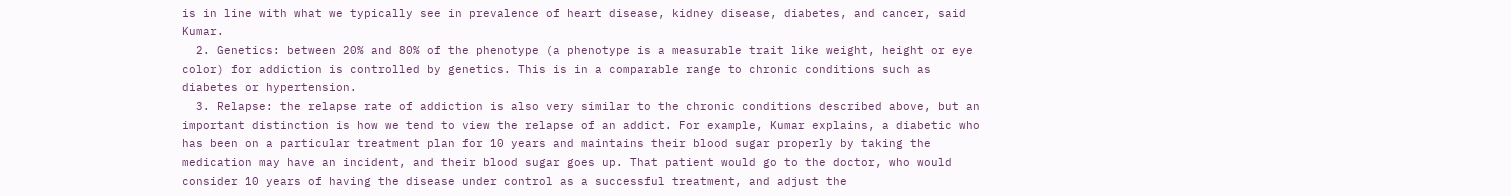is in line with what we typically see in prevalence of heart disease, kidney disease, diabetes, and cancer, said Kumar.
  2. Genetics: between 20% and 80% of the phenotype (a phenotype is a measurable trait like weight, height or eye color) for addiction is controlled by genetics. This is in a comparable range to chronic conditions such as diabetes or hypertension.
  3. Relapse: the relapse rate of addiction is also very similar to the chronic conditions described above, but an important distinction is how we tend to view the relapse of an addict. For example, Kumar explains, a diabetic who has been on a particular treatment plan for 10 years and maintains their blood sugar properly by taking the medication may have an incident, and their blood sugar goes up. That patient would go to the doctor, who would consider 10 years of having the disease under control as a successful treatment, and adjust the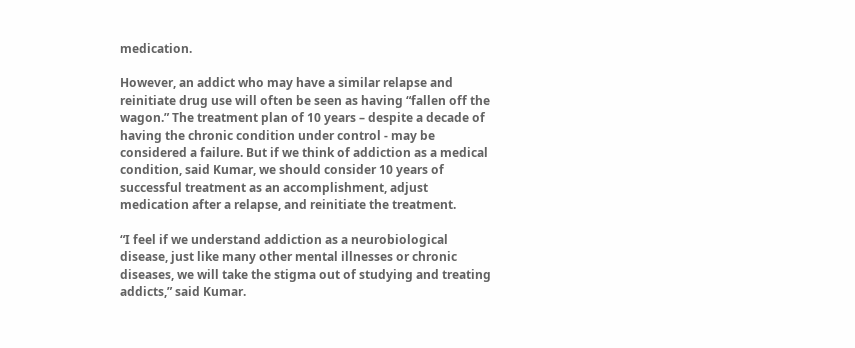medication.

However, an addict who may have a similar relapse and reinitiate drug use will often be seen as having “fallen off the wagon.” The treatment plan of 10 years – despite a decade of having the chronic condition under control - may be considered a failure. But if we think of addiction as a medical condition, said Kumar, we should consider 10 years of successful treatment as an accomplishment, adjust medication after a relapse, and reinitiate the treatment.

“I feel if we understand addiction as a neurobiological disease, just like many other mental illnesses or chronic diseases, we will take the stigma out of studying and treating addicts,” said Kumar.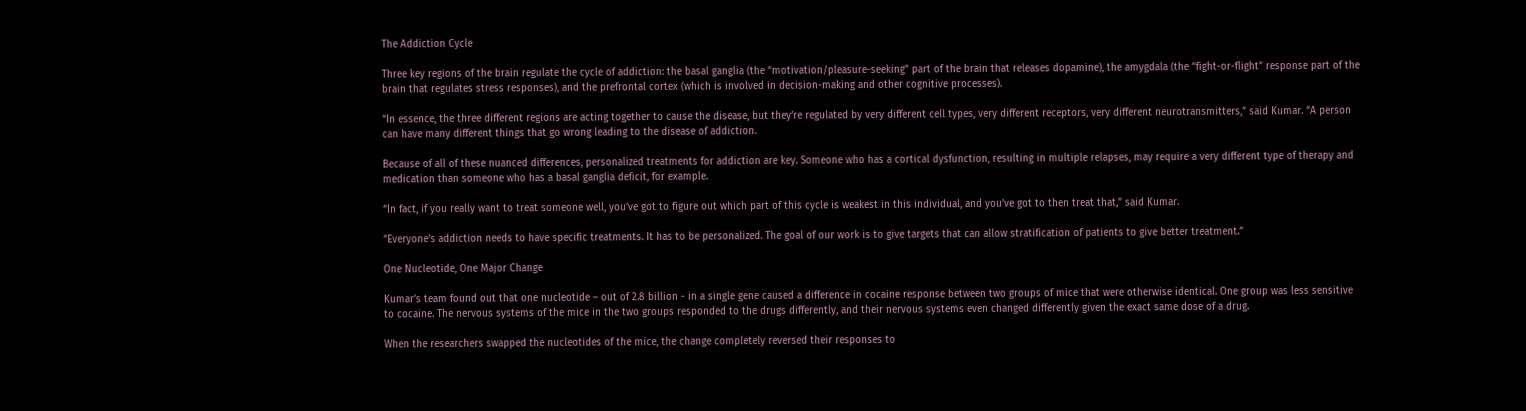The Addiction Cycle

Three key regions of the brain regulate the cycle of addiction: the basal ganglia (the “motivation/pleasure-seeking” part of the brain that releases dopamine), the amygdala (the “fight-or-flight” response part of the brain that regulates stress responses), and the prefrontal cortex (which is involved in decision-making and other cognitive processes).

“In essence, the three different regions are acting together to cause the disease, but they’re regulated by very different cell types, very different receptors, very different neurotransmitters,” said Kumar. “A person can have many different things that go wrong leading to the disease of addiction.

Because of all of these nuanced differences, personalized treatments for addiction are key. Someone who has a cortical dysfunction, resulting in multiple relapses, may require a very different type of therapy and medication than someone who has a basal ganglia deficit, for example.

“In fact, if you really want to treat someone well, you’ve got to figure out which part of this cycle is weakest in this individual, and you’ve got to then treat that,” said Kumar.

“Everyone’s addiction needs to have specific treatments. It has to be personalized. The goal of our work is to give targets that can allow stratification of patients to give better treatment.”

One Nucleotide, One Major Change

Kumar’s team found out that one nucleotide – out of 2.8 billion - in a single gene caused a difference in cocaine response between two groups of mice that were otherwise identical. One group was less sensitive to cocaine. The nervous systems of the mice in the two groups responded to the drugs differently, and their nervous systems even changed differently given the exact same dose of a drug.

When the researchers swapped the nucleotides of the mice, the change completely reversed their responses to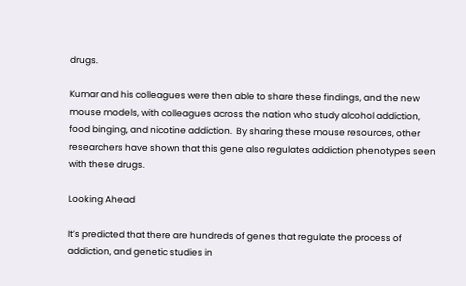drugs.

Kumar and his colleagues were then able to share these findings, and the new mouse models, with colleagues across the nation who study alcohol addiction, food binging, and nicotine addiction.  By sharing these mouse resources, other researchers have shown that this gene also regulates addiction phenotypes seen with these drugs.

Looking Ahead

It’s predicted that there are hundreds of genes that regulate the process of addiction, and genetic studies in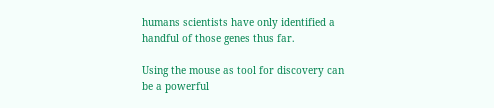humans scientists have only identified a handful of those genes thus far.

Using the mouse as tool for discovery can be a powerful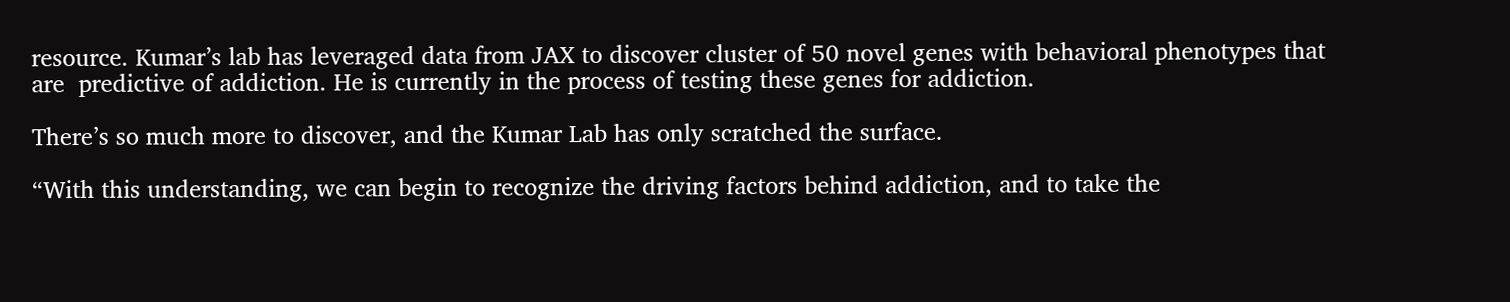resource. Kumar’s lab has leveraged data from JAX to discover cluster of 50 novel genes with behavioral phenotypes that are  predictive of addiction. He is currently in the process of testing these genes for addiction.

There’s so much more to discover, and the Kumar Lab has only scratched the surface.

“With this understanding, we can begin to recognize the driving factors behind addiction, and to take the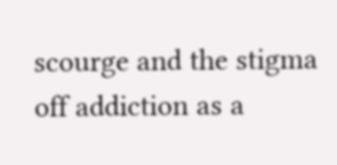scourge and the stigma off addiction as a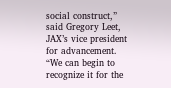social construct,” said Gregory Leet, JAX’s vice president for advancement. “We can begin to recognize it for the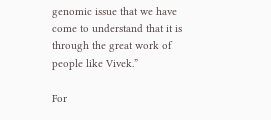genomic issue that we have come to understand that it is through the great work of people like Vivek.”

For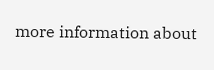more information about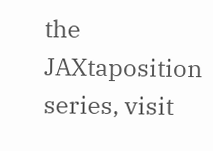the JAXtaposition series, visit